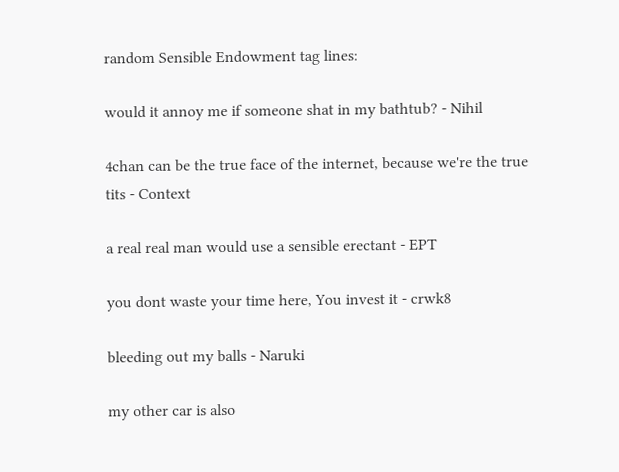random Sensible Endowment tag lines:

would it annoy me if someone shat in my bathtub? - Nihil

4chan can be the true face of the internet, because we're the true tits - Context

a real real man would use a sensible erectant - EPT

you dont waste your time here, You invest it - crwk8

bleeding out my balls - Naruki

my other car is also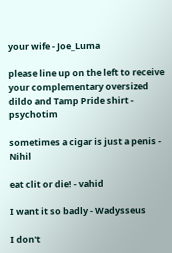your wife - Joe_Luma

please line up on the left to receive your complementary oversized dildo and Tamp Pride shirt - psychotim

sometimes a cigar is just a penis - Nihil

eat clit or die! - vahid

I want it so badly - Wadysseus

I don't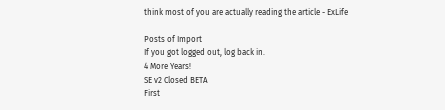think most of you are actually reading the article - ExLife

Posts of Import
If you got logged out, log back in.
4 More Years!
SE v2 Closed BETA
First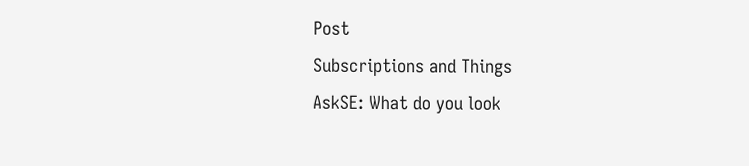Post
Subscriptions and Things
AskSE: What do you look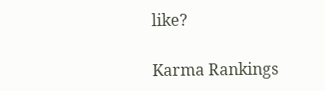like?

Karma Rankings